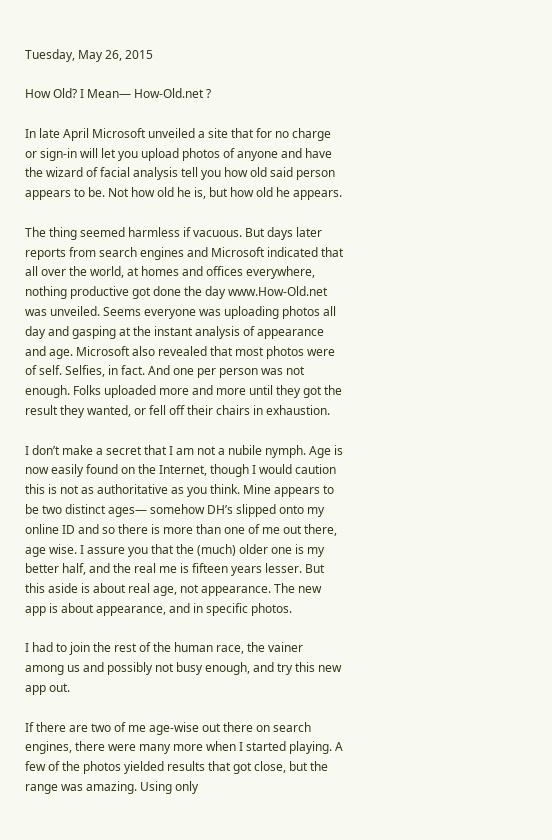Tuesday, May 26, 2015

How Old? I Mean— How-Old.net ?

In late April Microsoft unveiled a site that for no charge or sign-in will let you upload photos of anyone and have the wizard of facial analysis tell you how old said person appears to be. Not how old he is, but how old he appears.

The thing seemed harmless if vacuous. But days later reports from search engines and Microsoft indicated that all over the world, at homes and offices everywhere, nothing productive got done the day www.How-Old.net was unveiled. Seems everyone was uploading photos all day and gasping at the instant analysis of appearance and age. Microsoft also revealed that most photos were of self. Selfies, in fact. And one per person was not enough. Folks uploaded more and more until they got the result they wanted, or fell off their chairs in exhaustion.

I don’t make a secret that I am not a nubile nymph. Age is now easily found on the Internet, though I would caution this is not as authoritative as you think. Mine appears to be two distinct ages— somehow DH’s slipped onto my online ID and so there is more than one of me out there, age wise. I assure you that the (much) older one is my better half, and the real me is fifteen years lesser. But this aside is about real age, not appearance. The new app is about appearance, and in specific photos.

I had to join the rest of the human race, the vainer among us and possibly not busy enough, and try this new app out.

If there are two of me age-wise out there on search engines, there were many more when I started playing. A few of the photos yielded results that got close, but the range was amazing. Using only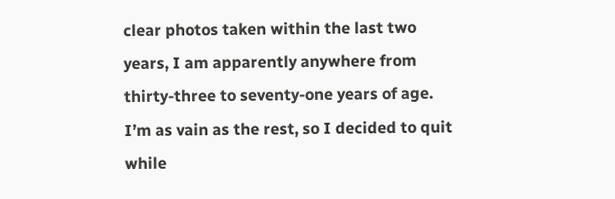clear photos taken within the last two years, I am apparently anywhere from thirty-three to seventy-one years of age.
I’m as vain as the rest, so I decided to quit while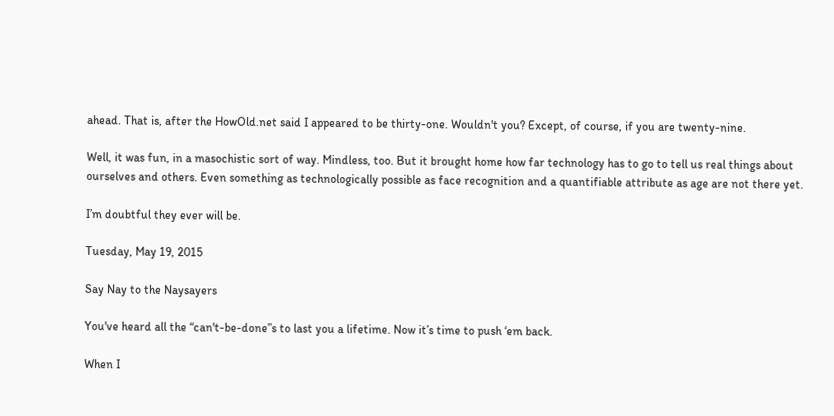ahead. That is, after the HowOld.net said I appeared to be thirty-one. Wouldn't you? Except, of course, if you are twenty-nine.

Well, it was fun, in a masochistic sort of way. Mindless, too. But it brought home how far technology has to go to tell us real things about ourselves and others. Even something as technologically possible as face recognition and a quantifiable attribute as age are not there yet.

I’m doubtful they ever will be.

Tuesday, May 19, 2015

Say Nay to the Naysayers

You've heard all the “can't-be-done”s to last you a lifetime. Now it’s time to push ‘em back.

When I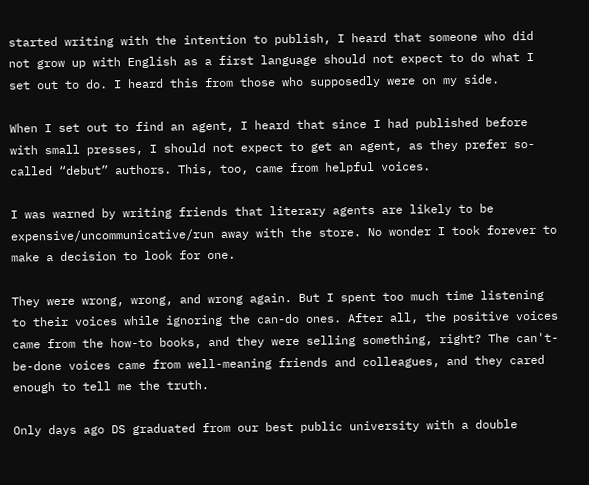started writing with the intention to publish, I heard that someone who did not grow up with English as a first language should not expect to do what I set out to do. I heard this from those who supposedly were on my side.

When I set out to find an agent, I heard that since I had published before with small presses, I should not expect to get an agent, as they prefer so-called “debut” authors. This, too, came from helpful voices.

I was warned by writing friends that literary agents are likely to be expensive/uncommunicative/run away with the store. No wonder I took forever to make a decision to look for one.

They were wrong, wrong, and wrong again. But I spent too much time listening to their voices while ignoring the can-do ones. After all, the positive voices came from the how-to books, and they were selling something, right? The can't-be-done voices came from well-meaning friends and colleagues, and they cared enough to tell me the truth.

Only days ago DS graduated from our best public university with a double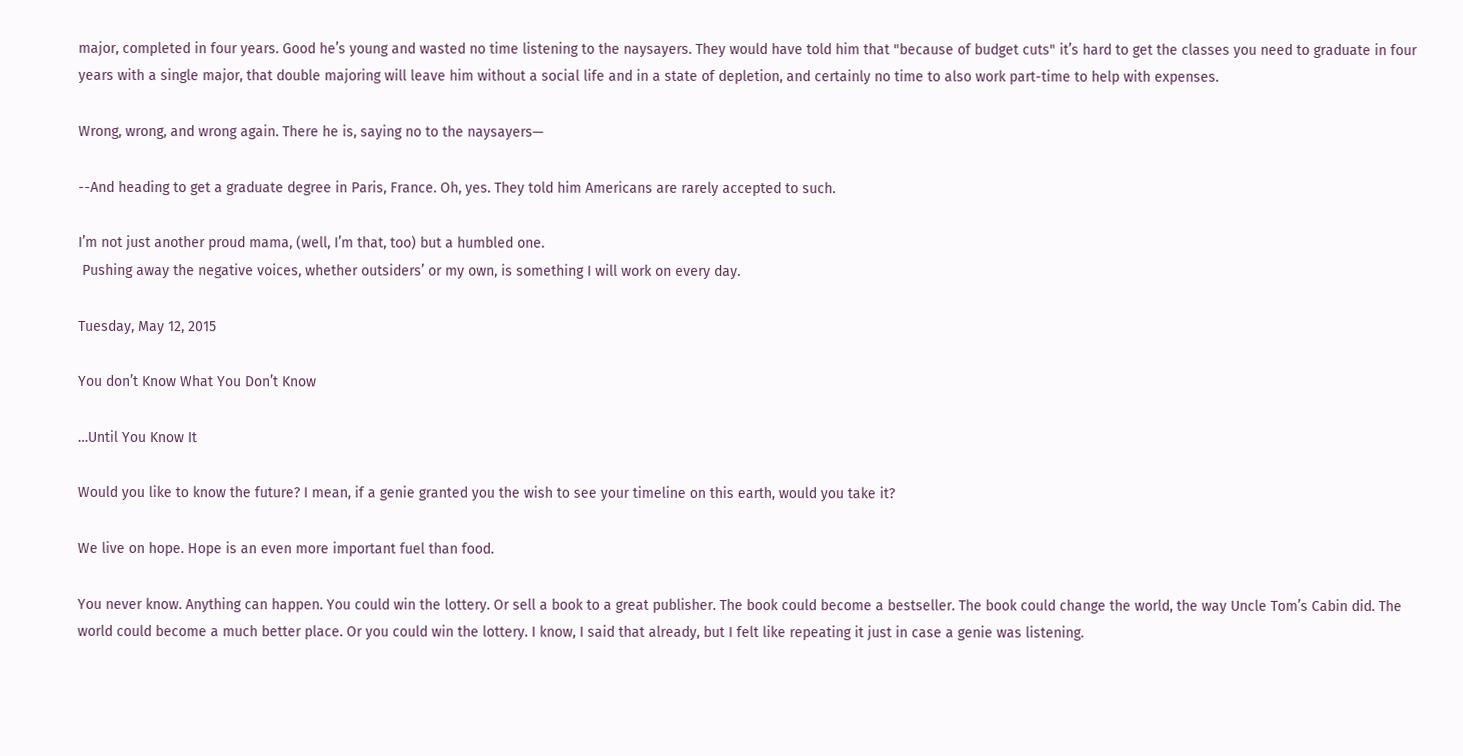major, completed in four years. Good he’s young and wasted no time listening to the naysayers. They would have told him that "because of budget cuts" it’s hard to get the classes you need to graduate in four years with a single major, that double majoring will leave him without a social life and in a state of depletion, and certainly no time to also work part-time to help with expenses.

Wrong, wrong, and wrong again. There he is, saying no to the naysayers—

--And heading to get a graduate degree in Paris, France. Oh, yes. They told him Americans are rarely accepted to such.

I’m not just another proud mama, (well, I’m that, too) but a humbled one.
 Pushing away the negative voices, whether outsiders’ or my own, is something I will work on every day.

Tuesday, May 12, 2015

You don’t Know What You Don’t Know

…Until You Know It

Would you like to know the future? I mean, if a genie granted you the wish to see your timeline on this earth, would you take it?

We live on hope. Hope is an even more important fuel than food.

You never know. Anything can happen. You could win the lottery. Or sell a book to a great publisher. The book could become a bestseller. The book could change the world, the way Uncle Tom’s Cabin did. The world could become a much better place. Or you could win the lottery. I know, I said that already, but I felt like repeating it just in case a genie was listening.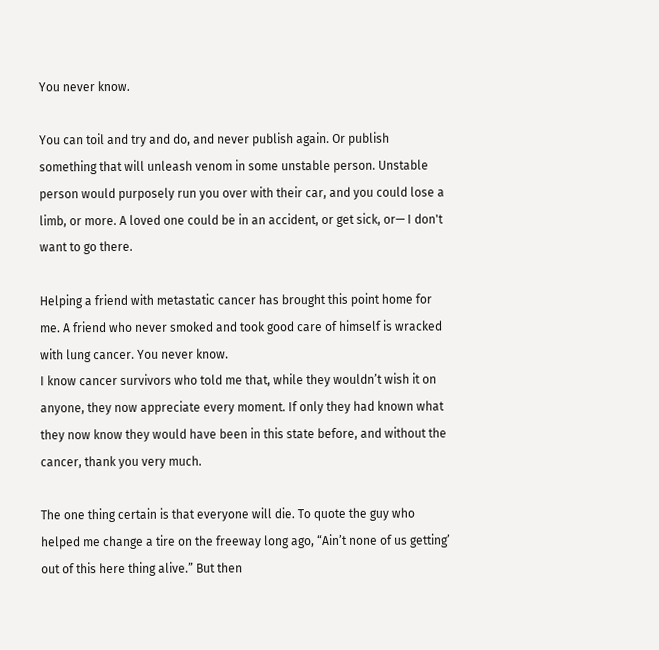You never know.

You can toil and try and do, and never publish again. Or publish something that will unleash venom in some unstable person. Unstable person would purposely run you over with their car, and you could lose a limb, or more. A loved one could be in an accident, or get sick, or— I don't want to go there.

Helping a friend with metastatic cancer has brought this point home for me. A friend who never smoked and took good care of himself is wracked with lung cancer. You never know.
I know cancer survivors who told me that, while they wouldn’t wish it on anyone, they now appreciate every moment. If only they had known what they now know they would have been in this state before, and without the cancer, thank you very much.

The one thing certain is that everyone will die. To quote the guy who helped me change a tire on the freeway long ago, “Ain’t none of us getting’ out of this here thing alive.” But then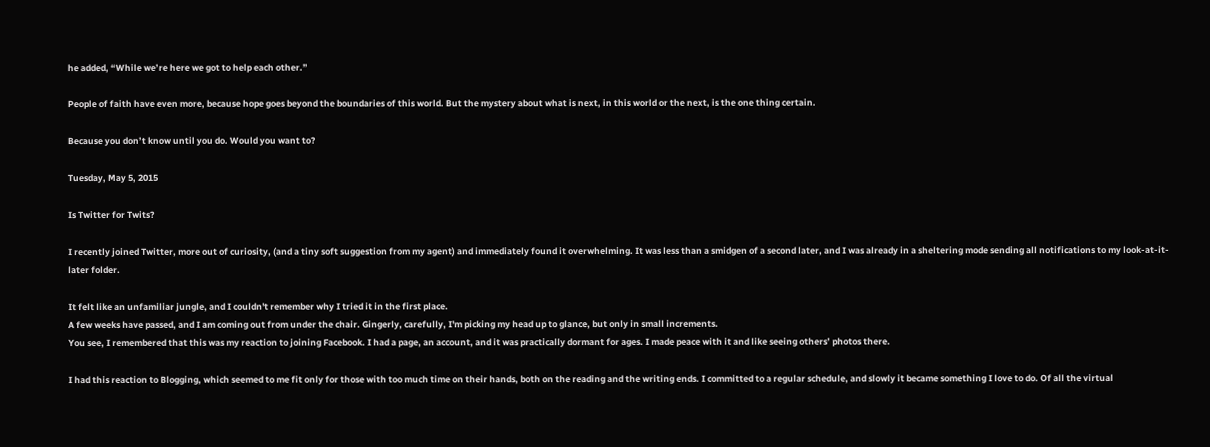he added, “While we’re here we got to help each other.”

People of faith have even more, because hope goes beyond the boundaries of this world. But the mystery about what is next, in this world or the next, is the one thing certain.

Because you don’t know until you do. Would you want to?

Tuesday, May 5, 2015

Is Twitter for Twits?

I recently joined Twitter, more out of curiosity, (and a tiny soft suggestion from my agent) and immediately found it overwhelming. It was less than a smidgen of a second later, and I was already in a sheltering mode sending all notifications to my look-at-it-later folder.

It felt like an unfamiliar jungle, and I couldn't remember why I tried it in the first place.
A few weeks have passed, and I am coming out from under the chair. Gingerly, carefully, I'm picking my head up to glance, but only in small increments.
You see, I remembered that this was my reaction to joining Facebook. I had a page, an account, and it was practically dormant for ages. I made peace with it and like seeing others’ photos there.

I had this reaction to Blogging, which seemed to me fit only for those with too much time on their hands, both on the reading and the writing ends. I committed to a regular schedule, and slowly it became something I love to do. Of all the virtual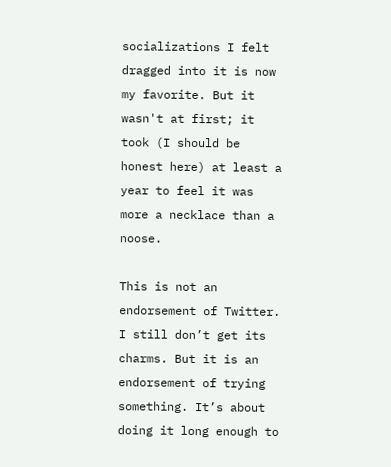socializations I felt dragged into it is now my favorite. But it wasn't at first; it took (I should be honest here) at least a year to feel it was more a necklace than a noose.

This is not an endorsement of Twitter. I still don’t get its charms. But it is an endorsement of trying something. It’s about doing it long enough to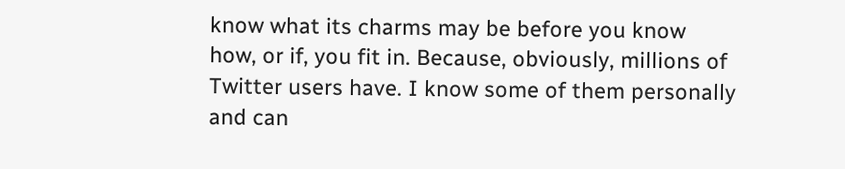know what its charms may be before you know how, or if, you fit in. Because, obviously, millions of Twitter users have. I know some of them personally and can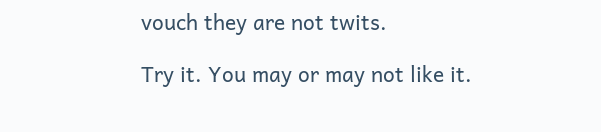vouch they are not twits.

Try it. You may or may not like it.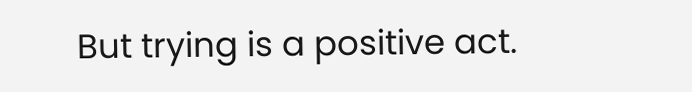But trying is a positive act.